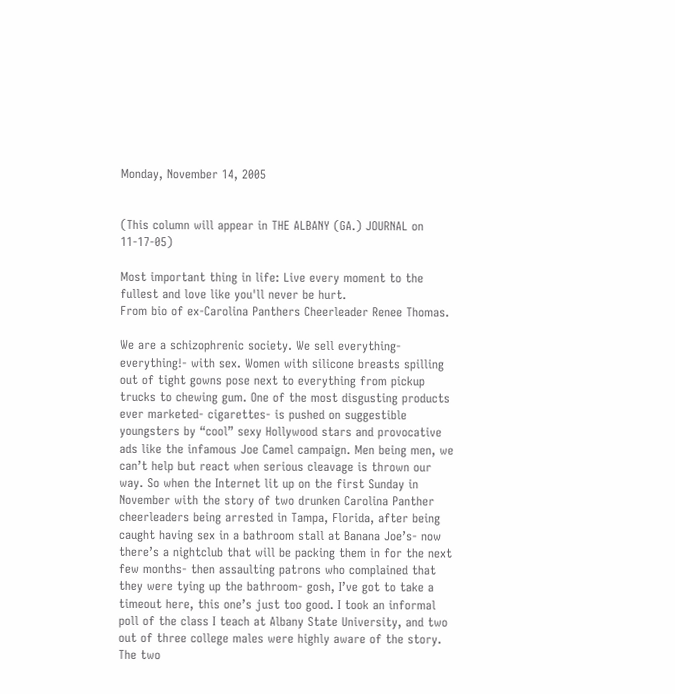Monday, November 14, 2005


(This column will appear in THE ALBANY (GA.) JOURNAL on 11-17-05)

Most important thing in life: Live every moment to the fullest and love like you'll never be hurt.
From bio of ex-Carolina Panthers Cheerleader Renee Thomas.

We are a schizophrenic society. We sell everything- everything!- with sex. Women with silicone breasts spilling out of tight gowns pose next to everything from pickup trucks to chewing gum. One of the most disgusting products ever marketed- cigarettes- is pushed on suggestible youngsters by “cool” sexy Hollywood stars and provocative ads like the infamous Joe Camel campaign. Men being men, we can’t help but react when serious cleavage is thrown our way. So when the Internet lit up on the first Sunday in November with the story of two drunken Carolina Panther cheerleaders being arrested in Tampa, Florida, after being caught having sex in a bathroom stall at Banana Joe’s- now there’s a nightclub that will be packing them in for the next few months- then assaulting patrons who complained that they were tying up the bathroom- gosh, I’ve got to take a timeout here, this one’s just too good. I took an informal poll of the class I teach at Albany State University, and two out of three college males were highly aware of the story. The two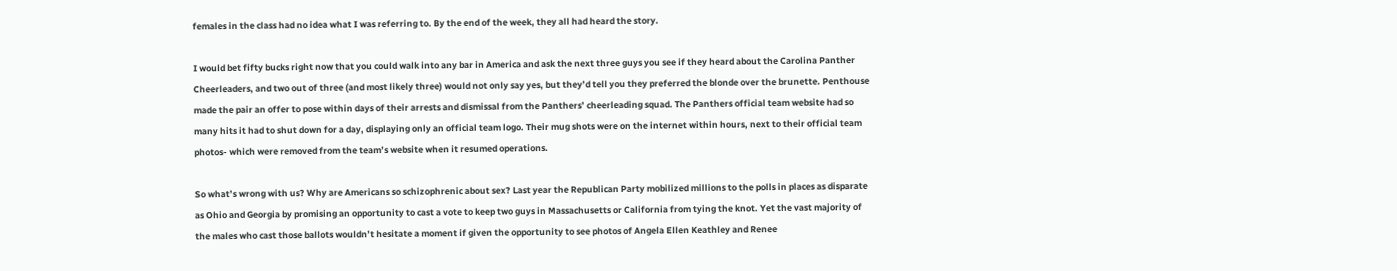females in the class had no idea what I was referring to. By the end of the week, they all had heard the story.

I would bet fifty bucks right now that you could walk into any bar in America and ask the next three guys you see if they heard about the Carolina Panther Cheerleaders, and two out of three (and most likely three) would not only say yes, but they’d tell you they preferred the blonde over the brunette. Penthouse made the pair an offer to pose within days of their arrests and dismissal from the Panthers’ cheerleading squad. The Panthers official team website had so many hits it had to shut down for a day, displaying only an official team logo. Their mug shots were on the internet within hours, next to their official team photos- which were removed from the team’s website when it resumed operations.

So what’s wrong with us? Why are Americans so schizophrenic about sex? Last year the Republican Party mobilized millions to the polls in places as disparate as Ohio and Georgia by promising an opportunity to cast a vote to keep two guys in Massachusetts or California from tying the knot. Yet the vast majority of the males who cast those ballots wouldn’t hesitate a moment if given the opportunity to see photos of Angela Ellen Keathley and Renee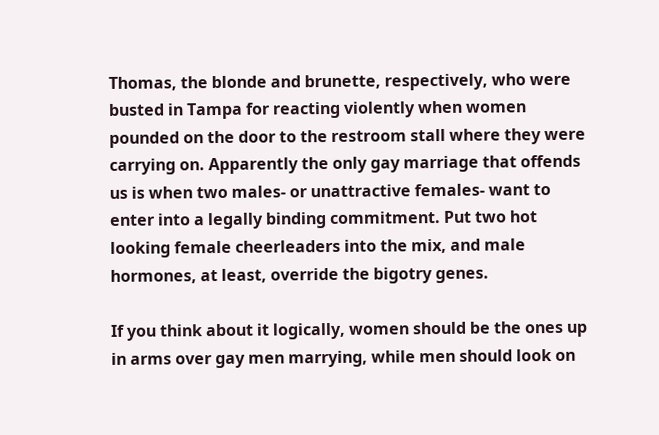Thomas, the blonde and brunette, respectively, who were busted in Tampa for reacting violently when women pounded on the door to the restroom stall where they were carrying on. Apparently the only gay marriage that offends us is when two males- or unattractive females- want to enter into a legally binding commitment. Put two hot looking female cheerleaders into the mix, and male hormones, at least, override the bigotry genes.

If you think about it logically, women should be the ones up in arms over gay men marrying, while men should look on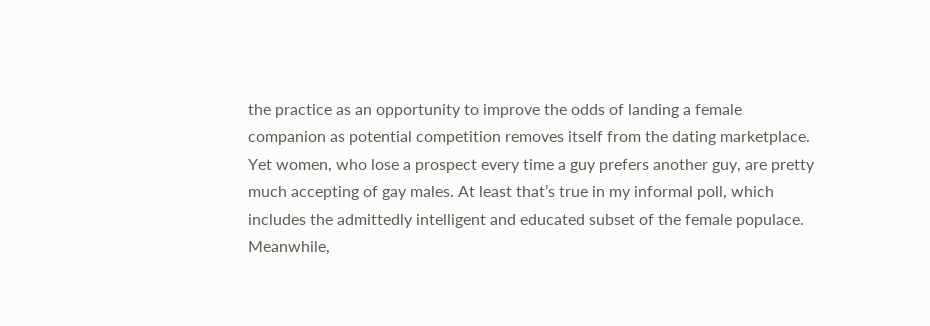the practice as an opportunity to improve the odds of landing a female companion as potential competition removes itself from the dating marketplace. Yet women, who lose a prospect every time a guy prefers another guy, are pretty much accepting of gay males. At least that’s true in my informal poll, which includes the admittedly intelligent and educated subset of the female populace. Meanwhile,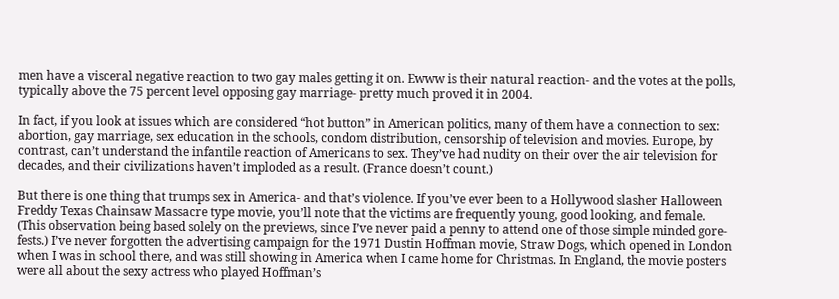men have a visceral negative reaction to two gay males getting it on. Ewww is their natural reaction- and the votes at the polls, typically above the 75 percent level opposing gay marriage- pretty much proved it in 2004.

In fact, if you look at issues which are considered “hot button” in American politics, many of them have a connection to sex: abortion, gay marriage, sex education in the schools, condom distribution, censorship of television and movies. Europe, by contrast, can’t understand the infantile reaction of Americans to sex. They’ve had nudity on their over the air television for decades, and their civilizations haven’t imploded as a result. (France doesn’t count.)

But there is one thing that trumps sex in America- and that’s violence. If you’ve ever been to a Hollywood slasher Halloween Freddy Texas Chainsaw Massacre type movie, you’ll note that the victims are frequently young, good looking, and female. (This observation being based solely on the previews, since I’ve never paid a penny to attend one of those simple minded gore-fests.) I’ve never forgotten the advertising campaign for the 1971 Dustin Hoffman movie, Straw Dogs, which opened in London when I was in school there, and was still showing in America when I came home for Christmas. In England, the movie posters were all about the sexy actress who played Hoffman’s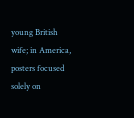young British wife; in America, posters focused solely on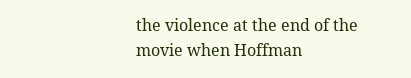the violence at the end of the movie when Hoffman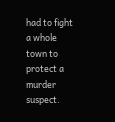had to fight a whole town to protect a murder suspect.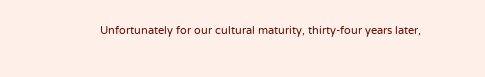Unfortunately for our cultural maturity, thirty-four years later,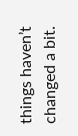things haven’t changed a bit.